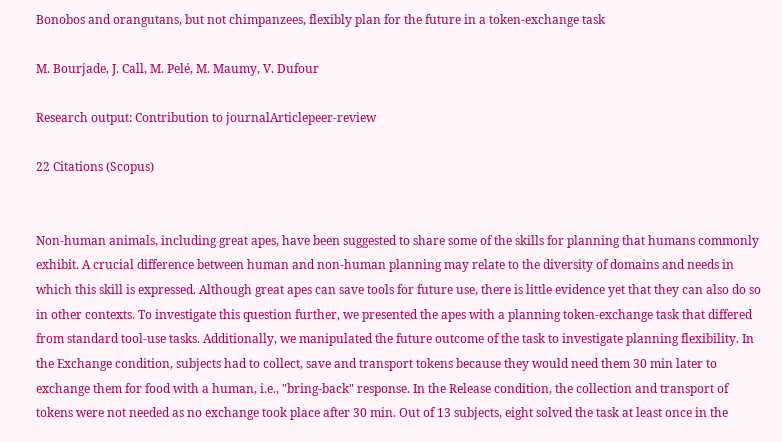Bonobos and orangutans, but not chimpanzees, flexibly plan for the future in a token-exchange task

M. Bourjade, J. Call, M. Pelé, M. Maumy, V. Dufour

Research output: Contribution to journalArticlepeer-review

22 Citations (Scopus)


Non-human animals, including great apes, have been suggested to share some of the skills for planning that humans commonly exhibit. A crucial difference between human and non-human planning may relate to the diversity of domains and needs in which this skill is expressed. Although great apes can save tools for future use, there is little evidence yet that they can also do so in other contexts. To investigate this question further, we presented the apes with a planning token-exchange task that differed from standard tool-use tasks. Additionally, we manipulated the future outcome of the task to investigate planning flexibility. In the Exchange condition, subjects had to collect, save and transport tokens because they would need them 30 min later to exchange them for food with a human, i.e., "bring-back" response. In the Release condition, the collection and transport of tokens were not needed as no exchange took place after 30 min. Out of 13 subjects, eight solved the task at least once in the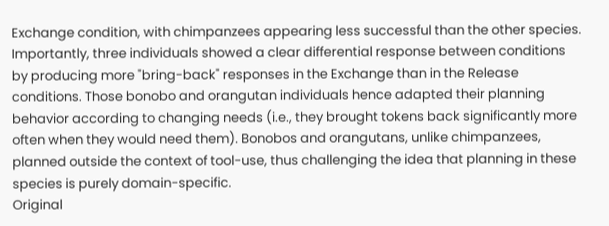Exchange condition, with chimpanzees appearing less successful than the other species. Importantly, three individuals showed a clear differential response between conditions by producing more "bring-back" responses in the Exchange than in the Release conditions. Those bonobo and orangutan individuals hence adapted their planning behavior according to changing needs (i.e., they brought tokens back significantly more often when they would need them). Bonobos and orangutans, unlike chimpanzees, planned outside the context of tool-use, thus challenging the idea that planning in these species is purely domain-specific.
Original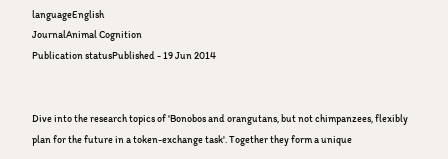languageEnglish
JournalAnimal Cognition
Publication statusPublished - 19 Jun 2014


Dive into the research topics of 'Bonobos and orangutans, but not chimpanzees, flexibly plan for the future in a token-exchange task'. Together they form a unique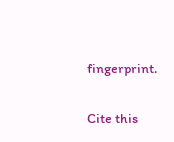fingerprint.

Cite this